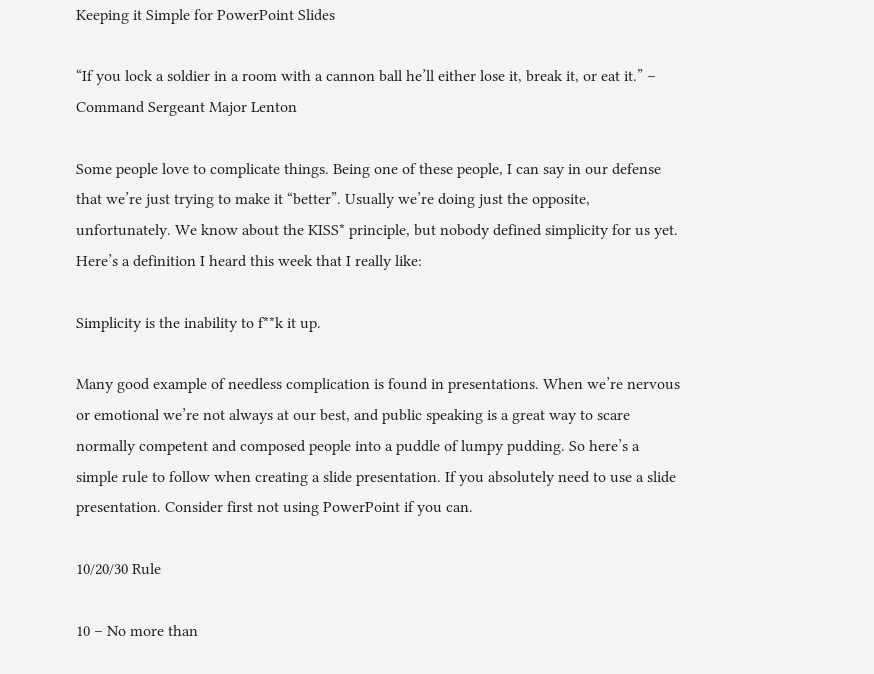Keeping it Simple for PowerPoint Slides

“If you lock a soldier in a room with a cannon ball he’ll either lose it, break it, or eat it.” – Command Sergeant Major Lenton

Some people love to complicate things. Being one of these people, I can say in our defense that we’re just trying to make it “better”. Usually we’re doing just the opposite, unfortunately. We know about the KISS* principle, but nobody defined simplicity for us yet. Here’s a definition I heard this week that I really like:

Simplicity is the inability to f**k it up.

Many good example of needless complication is found in presentations. When we’re nervous or emotional we’re not always at our best, and public speaking is a great way to scare normally competent and composed people into a puddle of lumpy pudding. So here’s a simple rule to follow when creating a slide presentation. If you absolutely need to use a slide presentation. Consider first not using PowerPoint if you can.

10/20/30 Rule

10 – No more than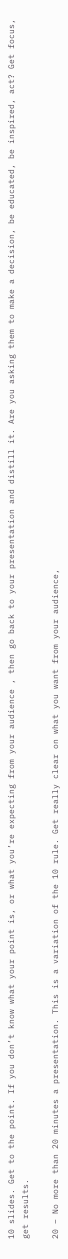10 slides. Get to the point. If you don’t know what your point is, or what you’re expecting from your audience , then go back to your presentation and distill it. Are you asking them to make a decision, be educated, be inspired, act? Get focus, get results.

20 – No more than 20 minutes a presentation. This is a variation of the 10 rule. Get really clear on what you want from your audience,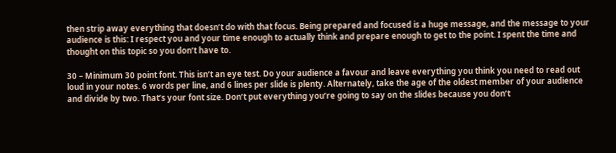then strip away everything that doesn’t do with that focus. Being prepared and focused is a huge message, and the message to your audience is this: I respect you and your time enough to actually think and prepare enough to get to the point. I spent the time and thought on this topic so you don’t have to.

30 – Minimum 30 point font. This isn’t an eye test. Do your audience a favour and leave everything you think you need to read out loud in your notes. 6 words per line, and 6 lines per slide is plenty. Alternately, take the age of the oldest member of your audience and divide by two. That’s your font size. Don’t put everything you’re going to say on the slides because you don’t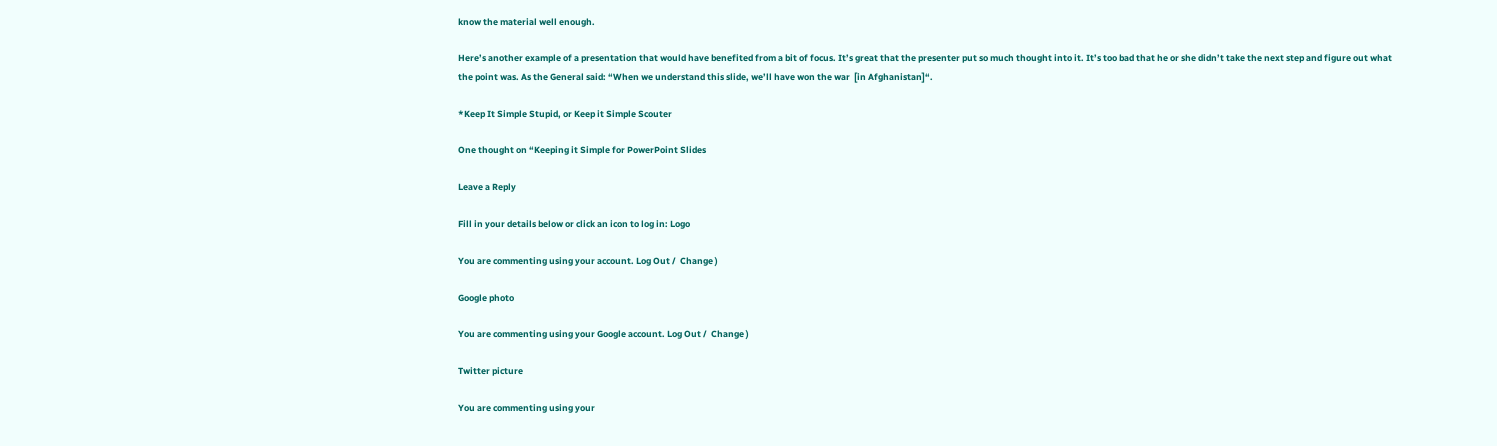know the material well enough.

Here’s another example of a presentation that would have benefited from a bit of focus. It’s great that the presenter put so much thought into it. It’s too bad that he or she didn’t take the next step and figure out what the point was. As the General said: “When we understand this slide, we’ll have won the war  [in Afghanistan]“.

*Keep It Simple Stupid, or Keep it Simple Scouter

One thought on “Keeping it Simple for PowerPoint Slides

Leave a Reply

Fill in your details below or click an icon to log in: Logo

You are commenting using your account. Log Out /  Change )

Google photo

You are commenting using your Google account. Log Out /  Change )

Twitter picture

You are commenting using your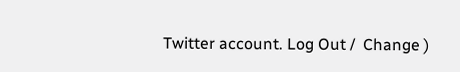Twitter account. Log Out /  Change )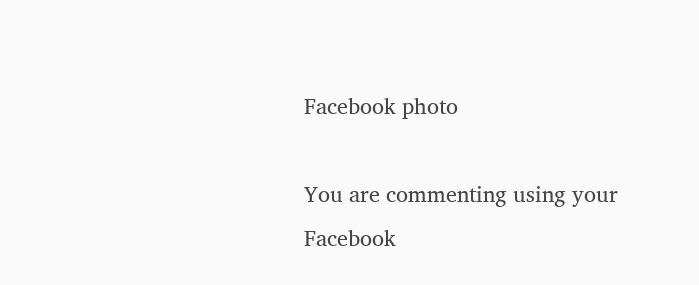Facebook photo

You are commenting using your Facebook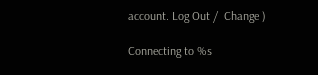account. Log Out /  Change )

Connecting to %s